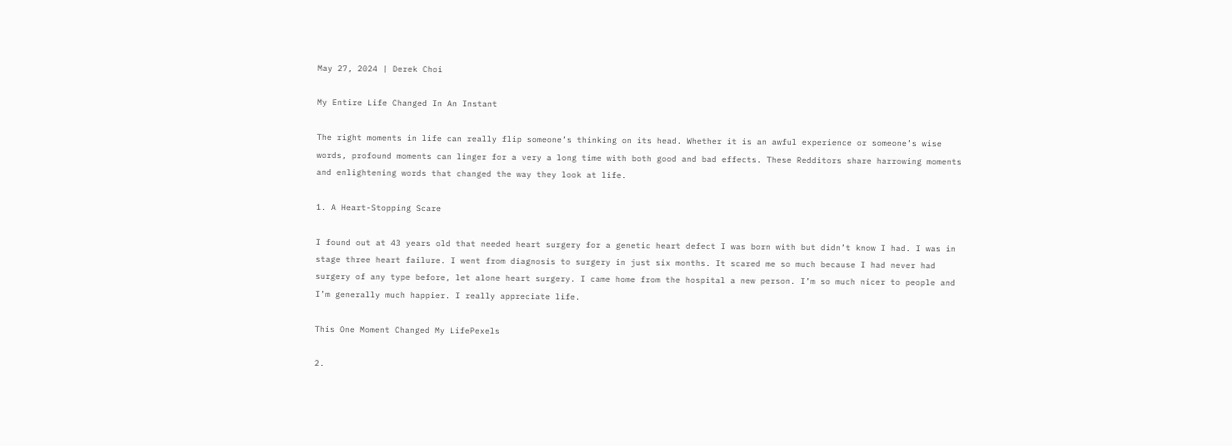May 27, 2024 | Derek Choi

My Entire Life Changed In An Instant

The right moments in life can really flip someone’s thinking on its head. Whether it is an awful experience or someone’s wise words, profound moments can linger for a very a long time with both good and bad effects. These Redditors share harrowing moments and enlightening words that changed the way they look at life.

1. A Heart-Stopping Scare

I found out at 43 years old that needed heart surgery for a genetic heart defect I was born with but didn’t know I had. I was in stage three heart failure. I went from diagnosis to surgery in just six months. It scared me so much because I had never had surgery of any type before, let alone heart surgery. I came home from the hospital a new person. I’m so much nicer to people and I’m generally much happier. I really appreciate life.

This One Moment Changed My LifePexels

2.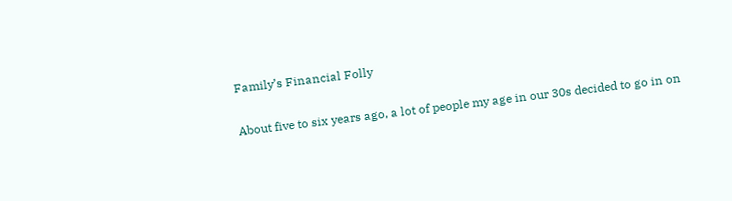Family’s Financial Folly

About five to six years ago, a lot of people my age in our 30s decided to go in on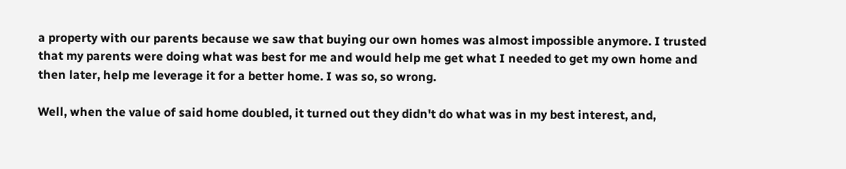a property with our parents because we saw that buying our own homes was almost impossible anymore. I trusted that my parents were doing what was best for me and would help me get what I needed to get my own home and then later, help me leverage it for a better home. I was so, so wrong.

Well, when the value of said home doubled, it turned out they didn't do what was in my best interest, and,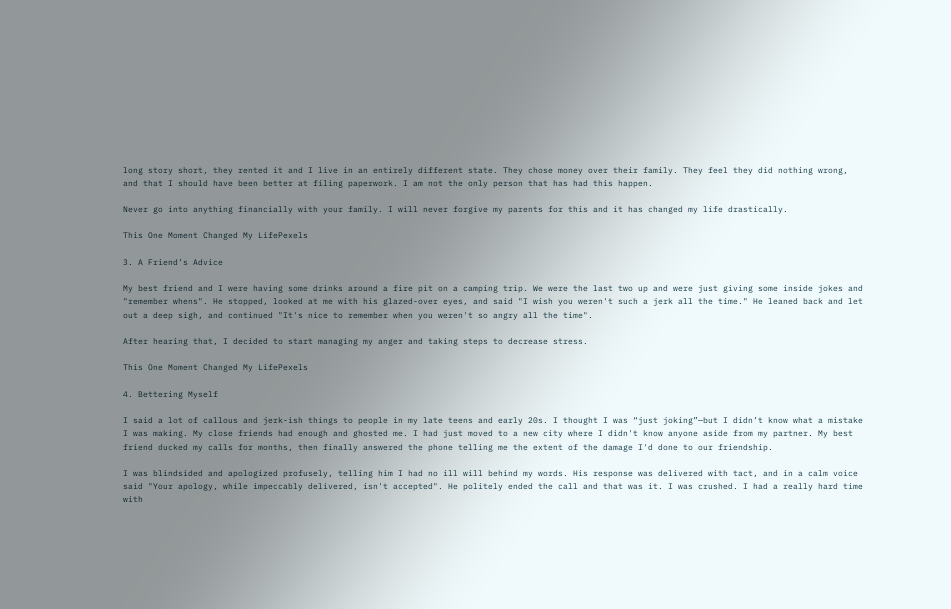long story short, they rented it and I live in an entirely different state. They chose money over their family. They feel they did nothing wrong, and that I should have been better at filing paperwork. I am not the only person that has had this happen.

Never go into anything financially with your family. I will never forgive my parents for this and it has changed my life drastically.

This One Moment Changed My LifePexels

3. A Friend’s Advice

My best friend and I were having some drinks around a fire pit on a camping trip. We were the last two up and were just giving some inside jokes and "remember whens". He stopped, looked at me with his glazed-over eyes, and said "I wish you weren't such a jerk all the time." He leaned back and let out a deep sigh, and continued "It's nice to remember when you weren't so angry all the time".

After hearing that, I decided to start managing my anger and taking steps to decrease stress.

This One Moment Changed My LifePexels

4. Bettering Myself

I said a lot of callous and jerk-ish things to people in my late teens and early 20s. I thought I was “just joking”—but I didn’t know what a mistake I was making. My close friends had enough and ghosted me. I had just moved to a new city where I didn't know anyone aside from my partner. My best friend ducked my calls for months, then finally answered the phone telling me the extent of the damage I'd done to our friendship.

I was blindsided and apologized profusely, telling him I had no ill will behind my words. His response was delivered with tact, and in a calm voice said "Your apology, while impeccably delivered, isn't accepted". He politely ended the call and that was it. I was crushed. I had a really hard time with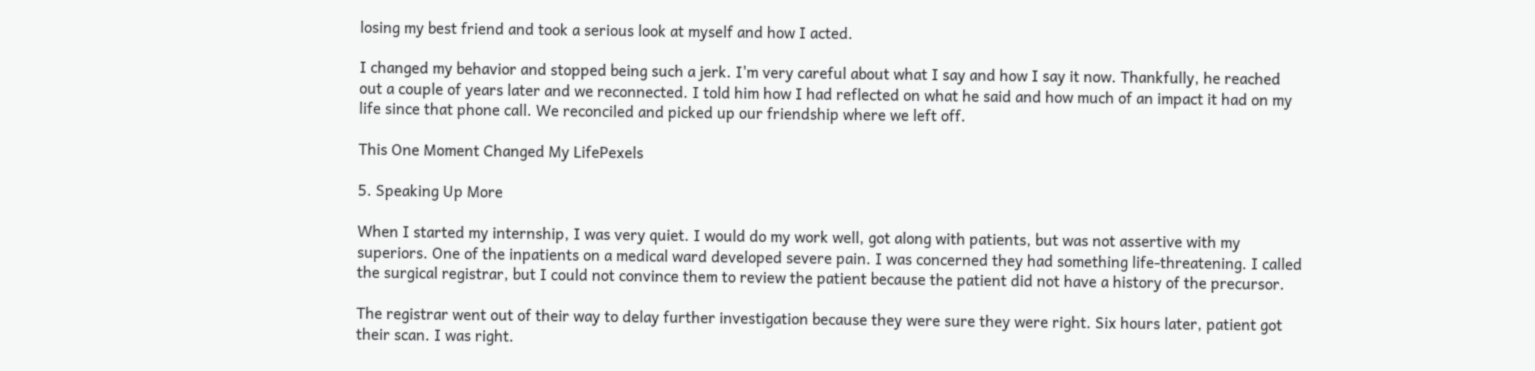losing my best friend and took a serious look at myself and how I acted.

I changed my behavior and stopped being such a jerk. I'm very careful about what I say and how I say it now. Thankfully, he reached out a couple of years later and we reconnected. I told him how I had reflected on what he said and how much of an impact it had on my life since that phone call. We reconciled and picked up our friendship where we left off.

This One Moment Changed My LifePexels

5. Speaking Up More

When I started my internship, I was very quiet. I would do my work well, got along with patients, but was not assertive with my superiors. One of the inpatients on a medical ward developed severe pain. I was concerned they had something life-threatening. I called the surgical registrar, but I could not convince them to review the patient because the patient did not have a history of the precursor.

The registrar went out of their way to delay further investigation because they were sure they were right. Six hours later, patient got their scan. I was right.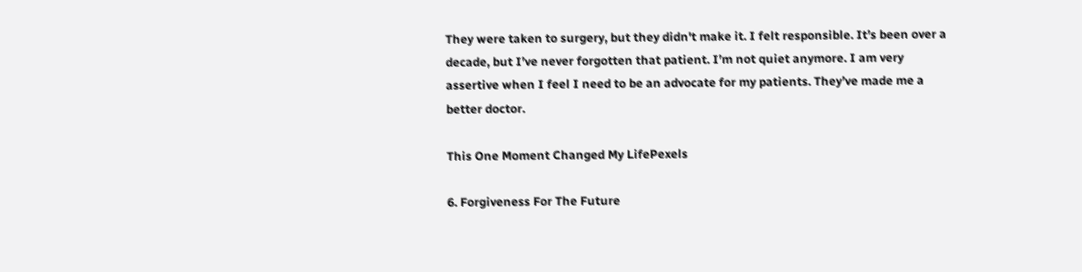They were taken to surgery, but they didn't make it. I felt responsible. It’s been over a decade, but I’ve never forgotten that patient. I’m not quiet anymore. I am very assertive when I feel I need to be an advocate for my patients. They’ve made me a better doctor.

This One Moment Changed My LifePexels

6. Forgiveness For The Future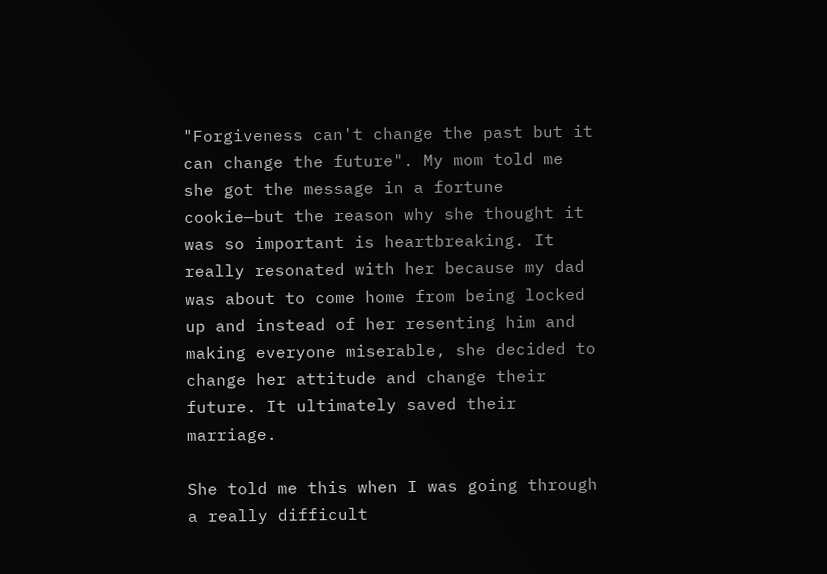"Forgiveness can't change the past but it can change the future". My mom told me she got the message in a fortune cookie—but the reason why she thought it was so important is heartbreaking. It really resonated with her because my dad was about to come home from being locked up and instead of her resenting him and making everyone miserable, she decided to change her attitude and change their future. It ultimately saved their marriage.

She told me this when I was going through a really difficult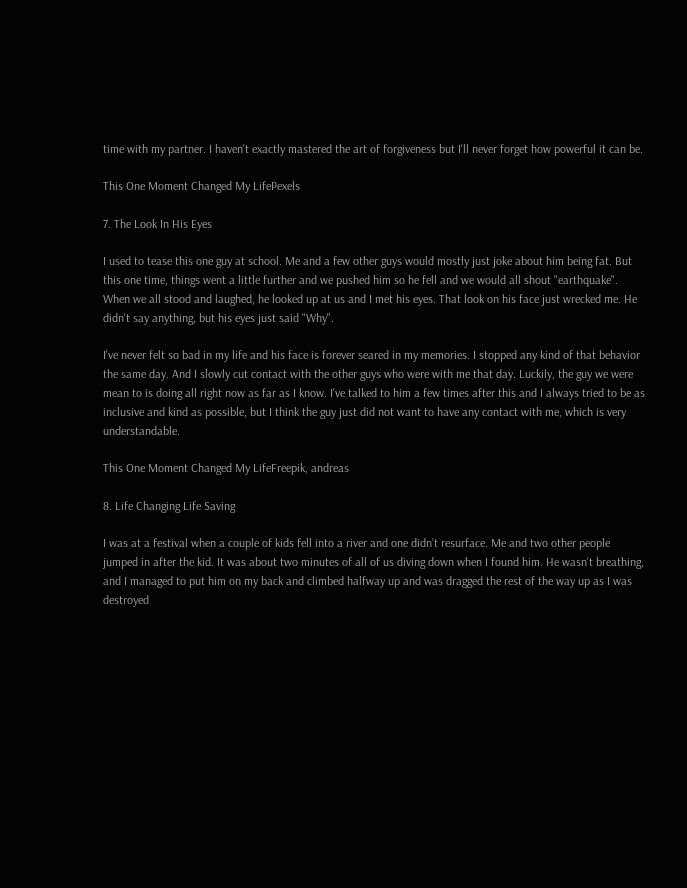time with my partner. I haven't exactly mastered the art of forgiveness but I'll never forget how powerful it can be.

This One Moment Changed My LifePexels

7. The Look In His Eyes

I used to tease this one guy at school. Me and a few other guys would mostly just joke about him being fat. But this one time, things went a little further and we pushed him so he fell and we would all shout "earthquake". When we all stood and laughed, he looked up at us and I met his eyes. That look on his face just wrecked me. He didn't say anything, but his eyes just said "Why".

I've never felt so bad in my life and his face is forever seared in my memories. I stopped any kind of that behavior the same day. And I slowly cut contact with the other guys who were with me that day. Luckily, the guy we were mean to is doing all right now as far as I know. I've talked to him a few times after this and I always tried to be as inclusive and kind as possible, but I think the guy just did not want to have any contact with me, which is very understandable.

This One Moment Changed My LifeFreepik, andreas

8. Life Changing Life Saving

I was at a festival when a couple of kids fell into a river and one didn’t resurface. Me and two other people jumped in after the kid. It was about two minutes of all of us diving down when I found him. He wasn’t breathing, and I managed to put him on my back and climbed halfway up and was dragged the rest of the way up as I was destroyed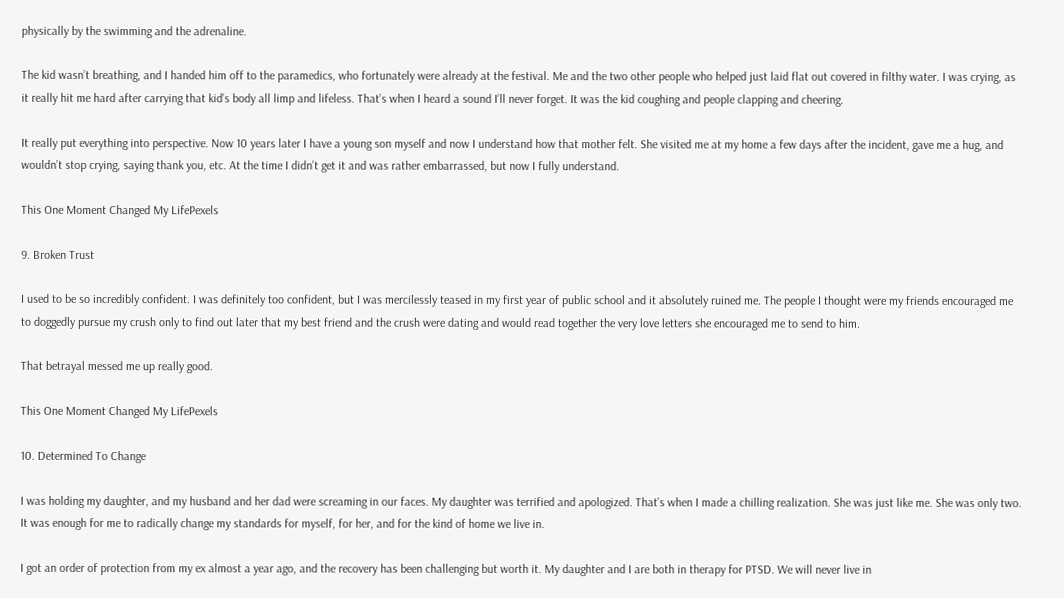physically by the swimming and the adrenaline.

The kid wasn’t breathing, and I handed him off to the paramedics, who fortunately were already at the festival. Me and the two other people who helped just laid flat out covered in filthy water. I was crying, as it really hit me hard after carrying that kid’s body all limp and lifeless. That’s when I heard a sound I’ll never forget. It was the kid coughing and people clapping and cheering.

It really put everything into perspective. Now 10 years later I have a young son myself and now I understand how that mother felt. She visited me at my home a few days after the incident, gave me a hug, and wouldn’t stop crying, saying thank you, etc. At the time I didn’t get it and was rather embarrassed, but now I fully understand.

This One Moment Changed My LifePexels

9. Broken Trust

I used to be so incredibly confident. I was definitely too confident, but I was mercilessly teased in my first year of public school and it absolutely ruined me. The people I thought were my friends encouraged me to doggedly pursue my crush only to find out later that my best friend and the crush were dating and would read together the very love letters she encouraged me to send to him.

That betrayal messed me up really good.

This One Moment Changed My LifePexels

10. Determined To Change

I was holding my daughter, and my husband and her dad were screaming in our faces. My daughter was terrified and apologized. That’s when I made a chilling realization. She was just like me. She was only two. It was enough for me to radically change my standards for myself, for her, and for the kind of home we live in.

I got an order of protection from my ex almost a year ago, and the recovery has been challenging but worth it. My daughter and I are both in therapy for PTSD. We will never live in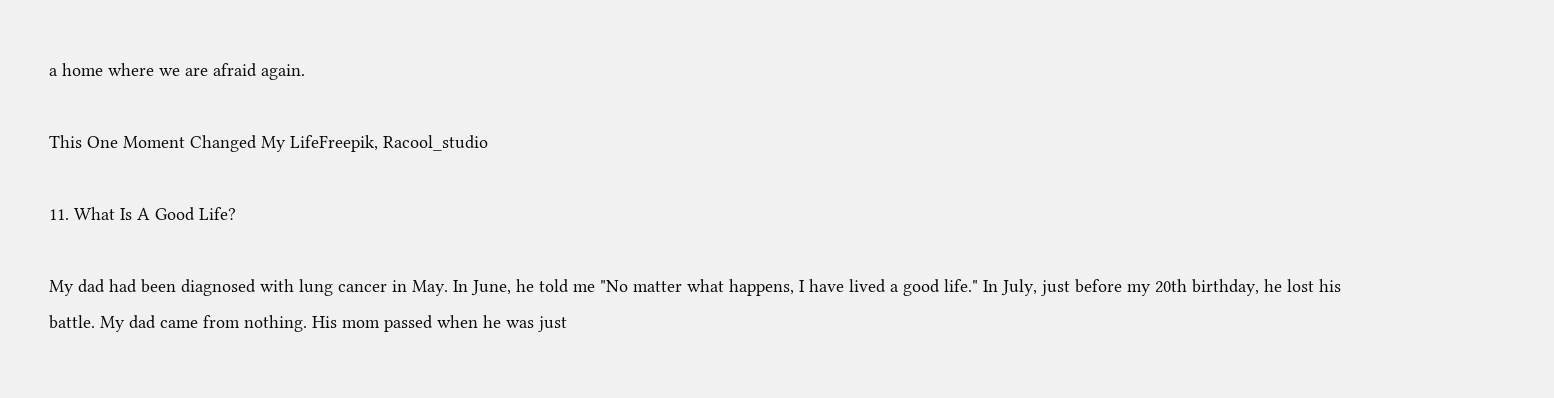a home where we are afraid again.

This One Moment Changed My LifeFreepik, Racool_studio

11. What Is A Good Life?

My dad had been diagnosed with lung cancer in May. In June, he told me "No matter what happens, I have lived a good life." In July, just before my 20th birthday, he lost his battle. My dad came from nothing. His mom passed when he was just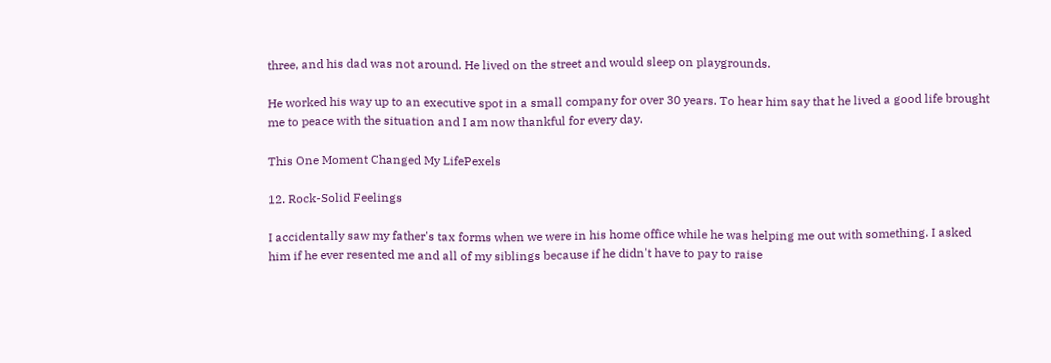three, and his dad was not around. He lived on the street and would sleep on playgrounds.

He worked his way up to an executive spot in a small company for over 30 years. To hear him say that he lived a good life brought me to peace with the situation and I am now thankful for every day.

This One Moment Changed My LifePexels

12. Rock-Solid Feelings

I accidentally saw my father's tax forms when we were in his home office while he was helping me out with something. I asked him if he ever resented me and all of my siblings because if he didn't have to pay to raise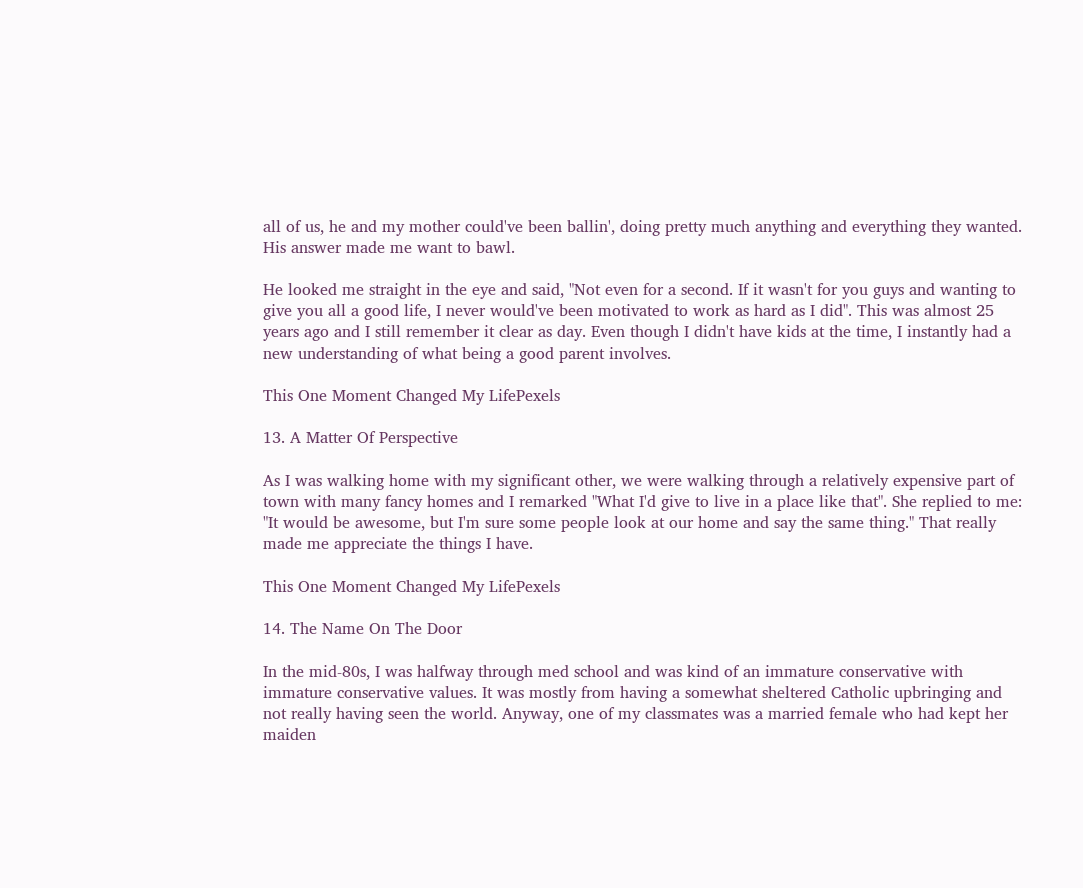all of us, he and my mother could've been ballin', doing pretty much anything and everything they wanted. His answer made me want to bawl.

He looked me straight in the eye and said, "Not even for a second. If it wasn't for you guys and wanting to give you all a good life, I never would've been motivated to work as hard as I did". This was almost 25 years ago and I still remember it clear as day. Even though I didn't have kids at the time, I instantly had a new understanding of what being a good parent involves.

This One Moment Changed My LifePexels

13. A Matter Of Perspective

As I was walking home with my significant other, we were walking through a relatively expensive part of town with many fancy homes and I remarked "What I'd give to live in a place like that". She replied to me: "It would be awesome, but I'm sure some people look at our home and say the same thing." That really made me appreciate the things I have.

This One Moment Changed My LifePexels

14. The Name On The Door

In the mid-80s, I was halfway through med school and was kind of an immature conservative with immature conservative values. It was mostly from having a somewhat sheltered Catholic upbringing and not really having seen the world. Anyway, one of my classmates was a married female who had kept her maiden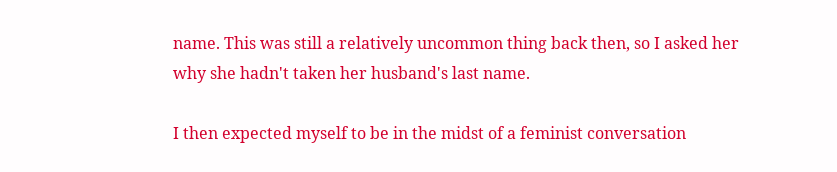name. This was still a relatively uncommon thing back then, so I asked her why she hadn't taken her husband's last name.

I then expected myself to be in the midst of a feminist conversation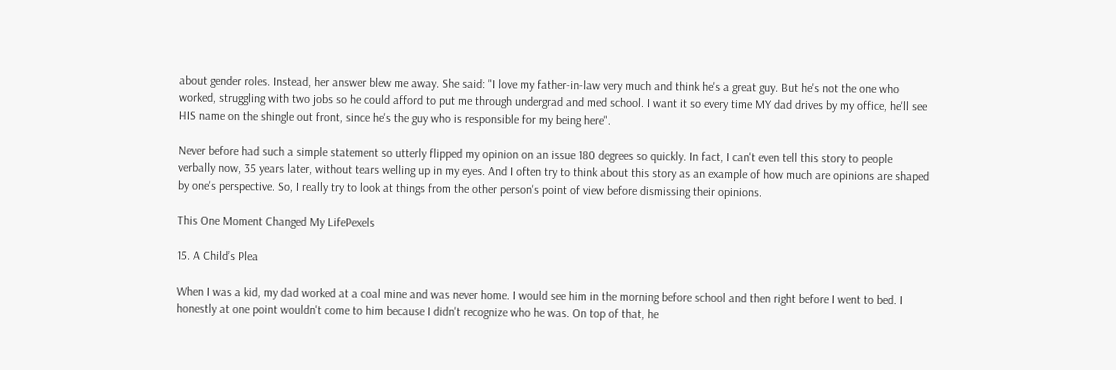about gender roles. Instead, her answer blew me away. She said: "I love my father-in-law very much and think he's a great guy. But he's not the one who worked, struggling with two jobs so he could afford to put me through undergrad and med school. I want it so every time MY dad drives by my office, he'll see HIS name on the shingle out front, since he's the guy who is responsible for my being here".

Never before had such a simple statement so utterly flipped my opinion on an issue 180 degrees so quickly. In fact, I can't even tell this story to people verbally now, 35 years later, without tears welling up in my eyes. And I often try to think about this story as an example of how much are opinions are shaped by one's perspective. So, I really try to look at things from the other person's point of view before dismissing their opinions.

This One Moment Changed My LifePexels

15. A Child’s Plea

When I was a kid, my dad worked at a coal mine and was never home. I would see him in the morning before school and then right before I went to bed. I honestly at one point wouldn't come to him because I didn't recognize who he was. On top of that, he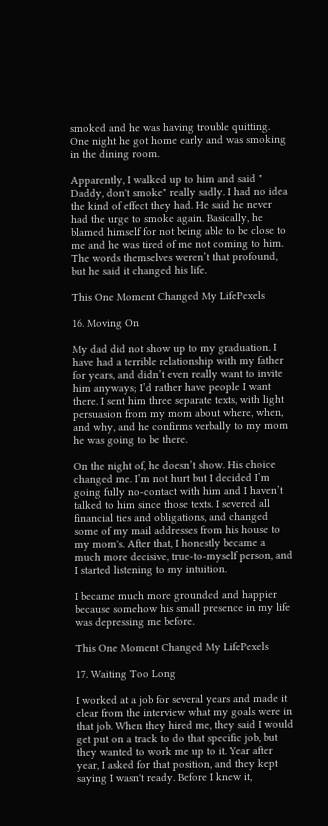smoked and he was having trouble quitting. One night he got home early and was smoking in the dining room.

Apparently, I walked up to him and said " Daddy, don't smoke" really sadly. I had no idea the kind of effect they had. He said he never had the urge to smoke again. Basically, he blamed himself for not being able to be close to me and he was tired of me not coming to him. The words themselves weren’t that profound, but he said it changed his life.

This One Moment Changed My LifePexels

16. Moving On

My dad did not show up to my graduation. I have had a terrible relationship with my father for years, and didn’t even really want to invite him anyways; I’d rather have people I want there. I sent him three separate texts, with light persuasion from my mom about where, when, and why, and he confirms verbally to my mom he was going to be there.

On the night of, he doesn’t show. His choice changed me. I’m not hurt but I decided I’m going fully no-contact with him and I haven’t talked to him since those texts. I severed all financial ties and obligations, and changed some of my mail addresses from his house to my mom's. After that, I honestly became a much more decisive, true-to-myself person, and I started listening to my intuition.

I became much more grounded and happier because somehow his small presence in my life was depressing me before.

This One Moment Changed My LifePexels

17. Waiting Too Long

I worked at a job for several years and made it clear from the interview what my goals were in that job. When they hired me, they said I would get put on a track to do that specific job, but they wanted to work me up to it. Year after year, I asked for that position, and they kept saying I wasn't ready. Before I knew it,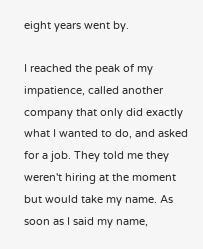eight years went by.

I reached the peak of my impatience, called another company that only did exactly what I wanted to do, and asked for a job. They told me they weren't hiring at the moment but would take my name. As soon as I said my name,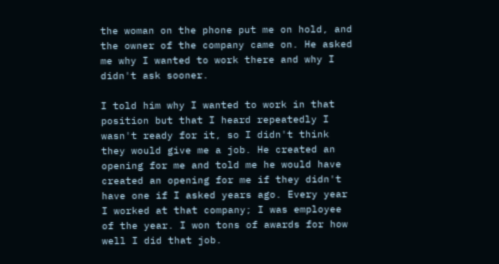the woman on the phone put me on hold, and the owner of the company came on. He asked me why I wanted to work there and why I didn't ask sooner.

I told him why I wanted to work in that position but that I heard repeatedly I wasn't ready for it, so I didn't think they would give me a job. He created an opening for me and told me he would have created an opening for me if they didn't have one if I asked years ago. Every year I worked at that company; I was employee of the year. I won tons of awards for how well I did that job.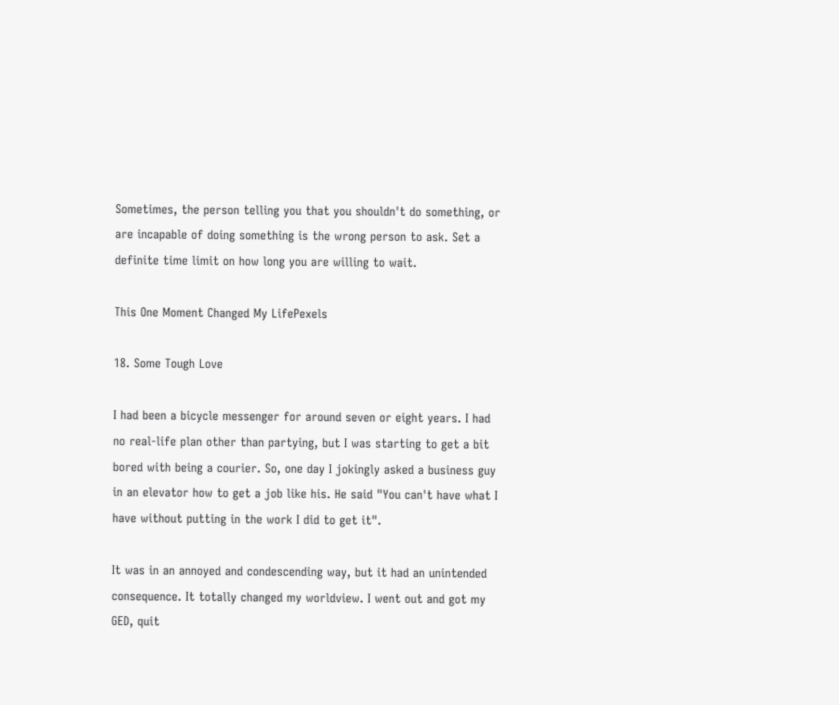Sometimes, the person telling you that you shouldn't do something, or are incapable of doing something is the wrong person to ask. Set a definite time limit on how long you are willing to wait.

This One Moment Changed My LifePexels

18. Some Tough Love

I had been a bicycle messenger for around seven or eight years. I had no real-life plan other than partying, but I was starting to get a bit bored with being a courier. So, one day I jokingly asked a business guy in an elevator how to get a job like his. He said "You can't have what I have without putting in the work I did to get it".

It was in an annoyed and condescending way, but it had an unintended consequence. It totally changed my worldview. I went out and got my GED, quit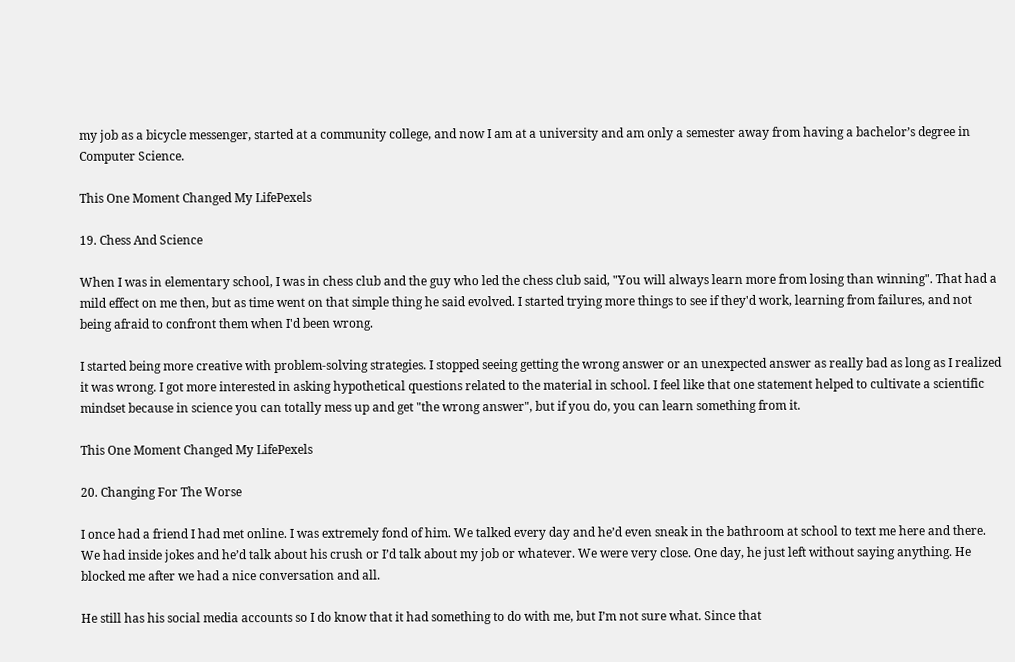my job as a bicycle messenger, started at a community college, and now I am at a university and am only a semester away from having a bachelor’s degree in Computer Science.

This One Moment Changed My LifePexels

19. Chess And Science

When I was in elementary school, I was in chess club and the guy who led the chess club said, "You will always learn more from losing than winning". That had a mild effect on me then, but as time went on that simple thing he said evolved. I started trying more things to see if they'd work, learning from failures, and not being afraid to confront them when I'd been wrong.

I started being more creative with problem-solving strategies. I stopped seeing getting the wrong answer or an unexpected answer as really bad as long as I realized it was wrong. I got more interested in asking hypothetical questions related to the material in school. I feel like that one statement helped to cultivate a scientific mindset because in science you can totally mess up and get "the wrong answer", but if you do, you can learn something from it.

This One Moment Changed My LifePexels

20. Changing For The Worse

I once had a friend I had met online. I was extremely fond of him. We talked every day and he’d even sneak in the bathroom at school to text me here and there. We had inside jokes and he’d talk about his crush or I’d talk about my job or whatever. We were very close. One day, he just left without saying anything. He blocked me after we had a nice conversation and all.

He still has his social media accounts so I do know that it had something to do with me, but I’m not sure what. Since that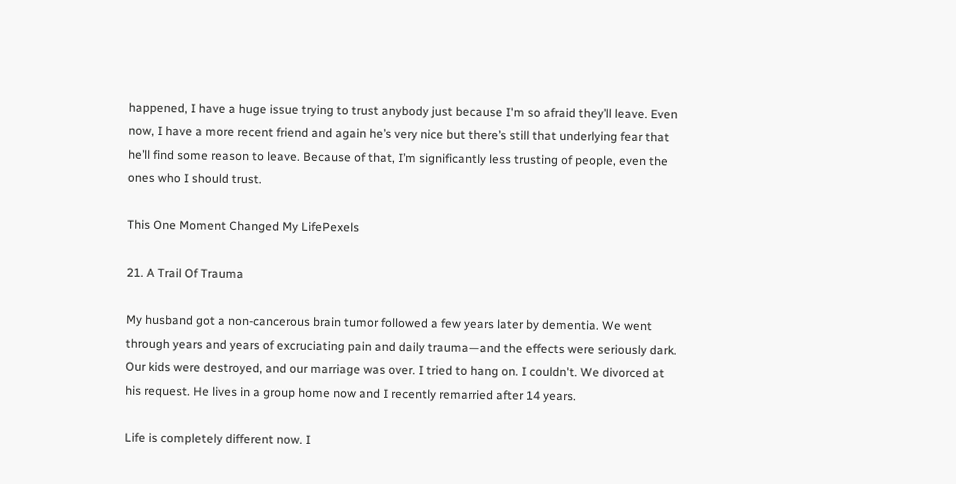happened, I have a huge issue trying to trust anybody just because I'm so afraid they’ll leave. Even now, I have a more recent friend and again he’s very nice but there’s still that underlying fear that he’ll find some reason to leave. Because of that, I’m significantly less trusting of people, even the ones who I should trust.

This One Moment Changed My LifePexels

21. A Trail Of Trauma

My husband got a non-cancerous brain tumor followed a few years later by dementia. We went through years and years of excruciating pain and daily trauma—and the effects were seriously dark. Our kids were destroyed, and our marriage was over. I tried to hang on. I couldn't. We divorced at his request. He lives in a group home now and I recently remarried after 14 years.

Life is completely different now. I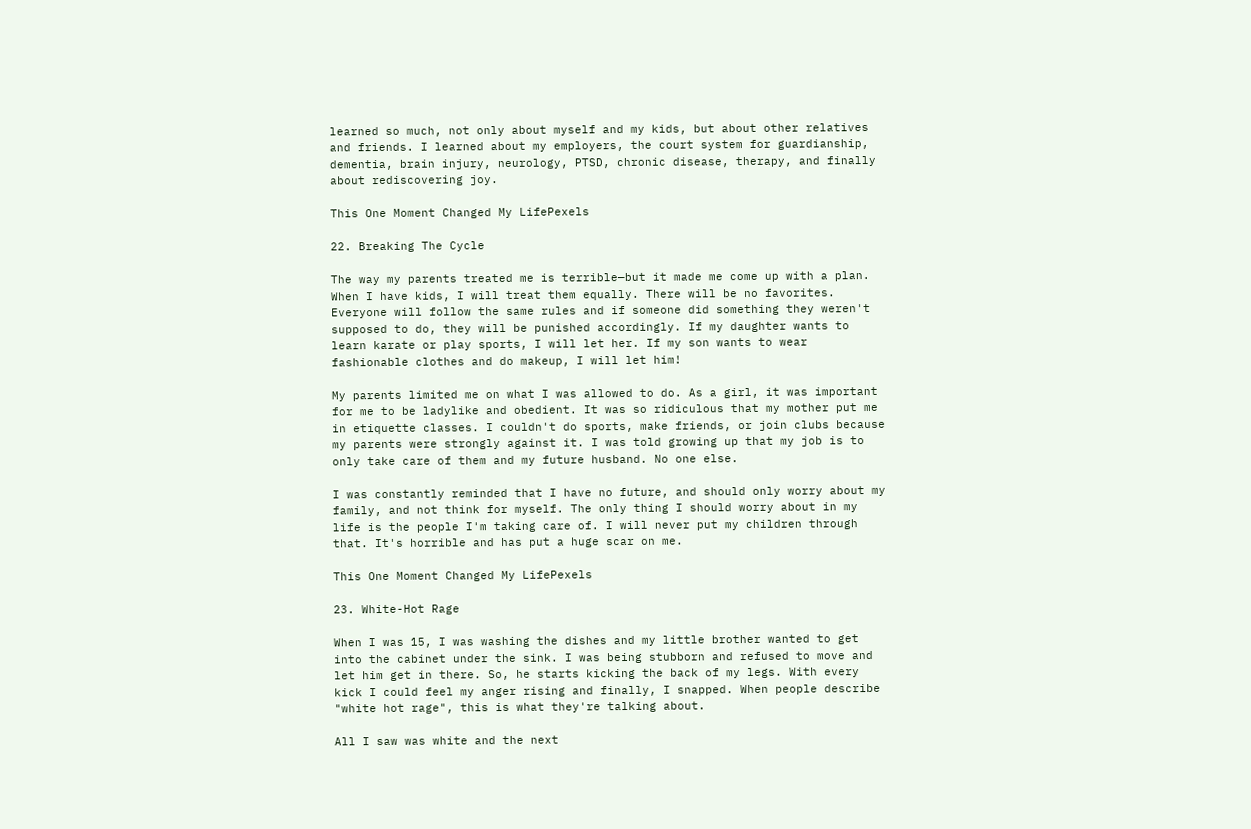learned so much, not only about myself and my kids, but about other relatives and friends. I learned about my employers, the court system for guardianship, dementia, brain injury, neurology, PTSD, chronic disease, therapy, and finally about rediscovering joy.

This One Moment Changed My LifePexels

22. Breaking The Cycle

The way my parents treated me is terrible—but it made me come up with a plan. When I have kids, I will treat them equally. There will be no favorites. Everyone will follow the same rules and if someone did something they weren't supposed to do, they will be punished accordingly. If my daughter wants to learn karate or play sports, I will let her. If my son wants to wear fashionable clothes and do makeup, I will let him!

My parents limited me on what I was allowed to do. As a girl, it was important for me to be ladylike and obedient. It was so ridiculous that my mother put me in etiquette classes. I couldn't do sports, make friends, or join clubs because my parents were strongly against it. I was told growing up that my job is to only take care of them and my future husband. No one else.

I was constantly reminded that I have no future, and should only worry about my family, and not think for myself. The only thing I should worry about in my life is the people I'm taking care of. I will never put my children through that. It's horrible and has put a huge scar on me.

This One Moment Changed My LifePexels

23. White-Hot Rage

When I was 15, I was washing the dishes and my little brother wanted to get into the cabinet under the sink. I was being stubborn and refused to move and let him get in there. So, he starts kicking the back of my legs. With every kick I could feel my anger rising and finally, I snapped. When people describe "white hot rage", this is what they're talking about.

All I saw was white and the next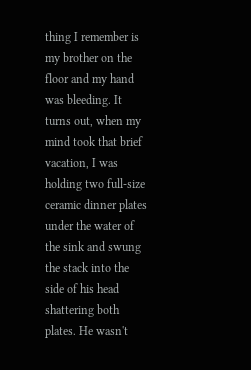thing I remember is my brother on the floor and my hand was bleeding. It turns out, when my mind took that brief vacation, I was holding two full-size ceramic dinner plates under the water of the sink and swung the stack into the side of his head shattering both plates. He wasn't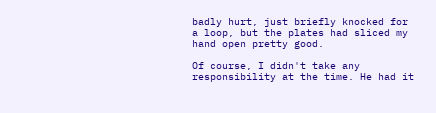badly hurt, just briefly knocked for a loop, but the plates had sliced my hand open pretty good.

Of course, I didn't take any responsibility at the time. He had it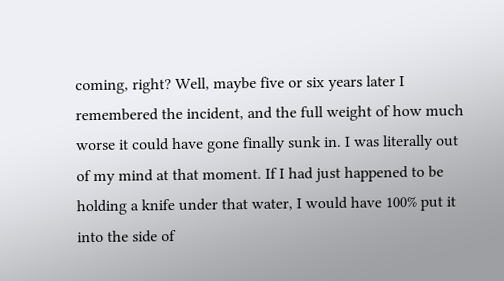coming, right? Well, maybe five or six years later I remembered the incident, and the full weight of how much worse it could have gone finally sunk in. I was literally out of my mind at that moment. If I had just happened to be holding a knife under that water, I would have 100% put it into the side of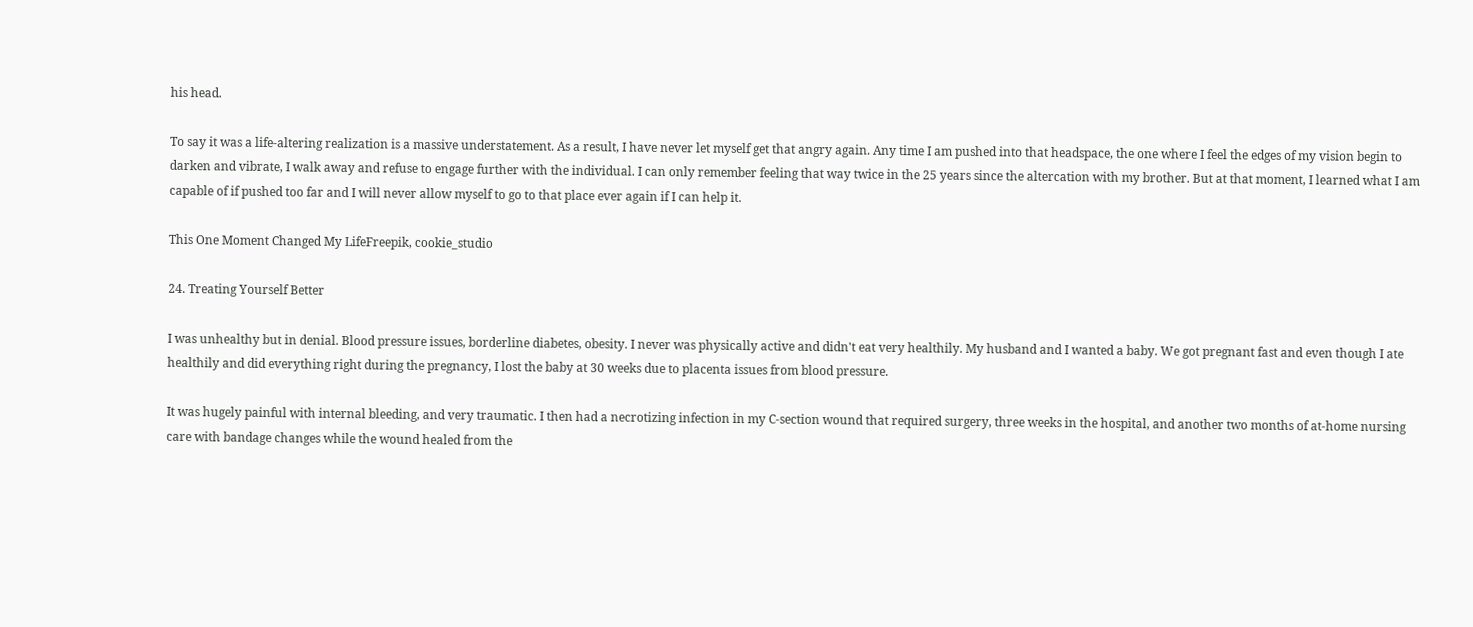his head.

To say it was a life-altering realization is a massive understatement. As a result, I have never let myself get that angry again. Any time I am pushed into that headspace, the one where I feel the edges of my vision begin to darken and vibrate, I walk away and refuse to engage further with the individual. I can only remember feeling that way twice in the 25 years since the altercation with my brother. But at that moment, I learned what I am capable of if pushed too far and I will never allow myself to go to that place ever again if I can help it.

This One Moment Changed My LifeFreepik, cookie_studio

24. Treating Yourself Better

I was unhealthy but in denial. Blood pressure issues, borderline diabetes, obesity. I never was physically active and didn't eat very healthily. My husband and I wanted a baby. We got pregnant fast and even though I ate healthily and did everything right during the pregnancy, I lost the baby at 30 weeks due to placenta issues from blood pressure.

It was hugely painful with internal bleeding, and very traumatic. I then had a necrotizing infection in my C-section wound that required surgery, three weeks in the hospital, and another two months of at-home nursing care with bandage changes while the wound healed from the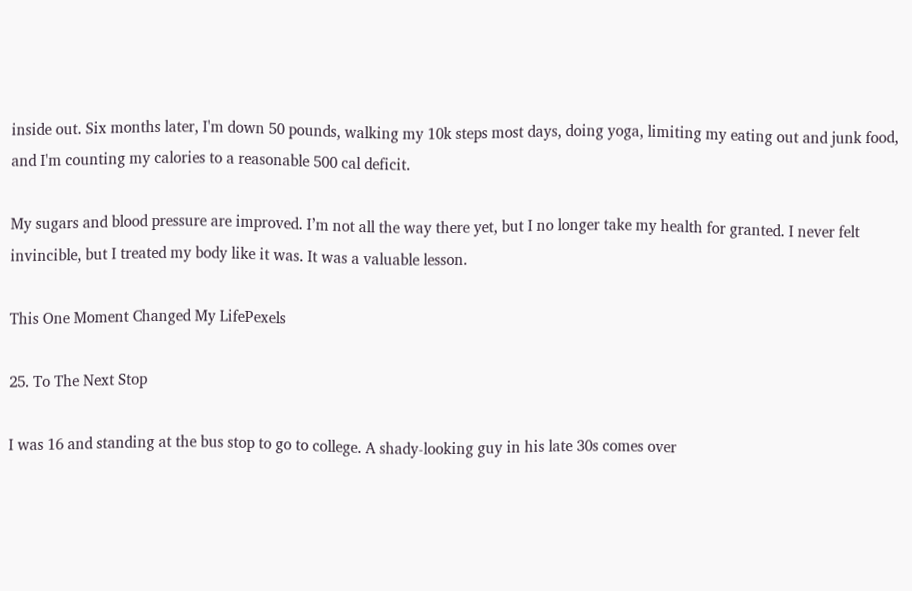inside out. Six months later, I'm down 50 pounds, walking my 10k steps most days, doing yoga, limiting my eating out and junk food, and I'm counting my calories to a reasonable 500 cal deficit.

My sugars and blood pressure are improved. I’m not all the way there yet, but I no longer take my health for granted. I never felt invincible, but I treated my body like it was. It was a valuable lesson.

This One Moment Changed My LifePexels

25. To The Next Stop

I was 16 and standing at the bus stop to go to college. A shady-looking guy in his late 30s comes over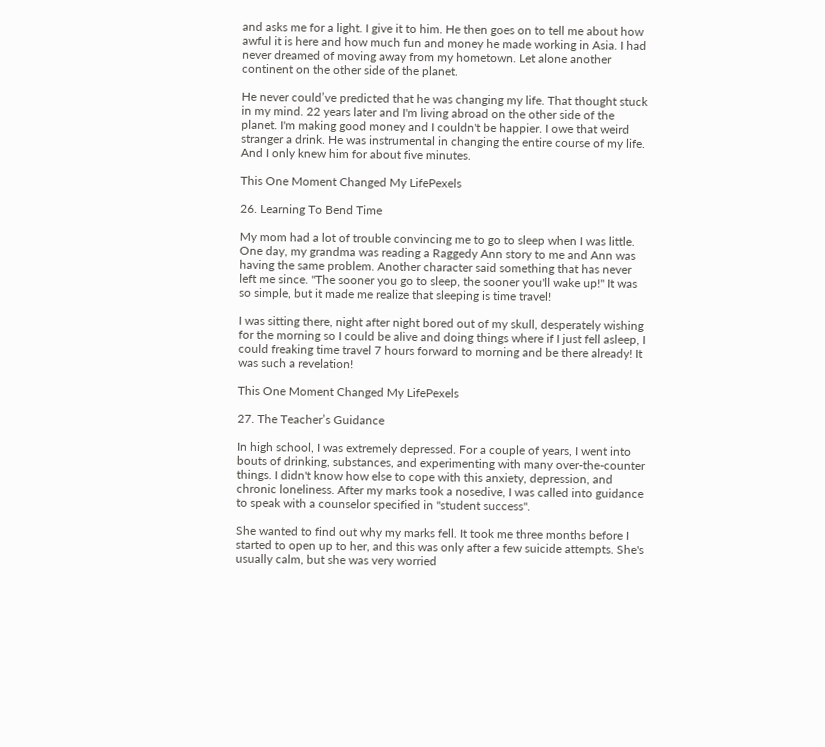and asks me for a light. I give it to him. He then goes on to tell me about how awful it is here and how much fun and money he made working in Asia. I had never dreamed of moving away from my hometown. Let alone another continent on the other side of the planet.

He never could’ve predicted that he was changing my life. That thought stuck in my mind. 22 years later and I'm living abroad on the other side of the planet. I'm making good money and I couldn't be happier. I owe that weird stranger a drink. He was instrumental in changing the entire course of my life. And I only knew him for about five minutes.

This One Moment Changed My LifePexels

26. Learning To Bend Time

My mom had a lot of trouble convincing me to go to sleep when I was little. One day, my grandma was reading a Raggedy Ann story to me and Ann was having the same problem. Another character said something that has never left me since. "The sooner you go to sleep, the sooner you'll wake up!" It was so simple, but it made me realize that sleeping is time travel!

I was sitting there, night after night bored out of my skull, desperately wishing for the morning so I could be alive and doing things where if I just fell asleep, I could freaking time travel 7 hours forward to morning and be there already! It was such a revelation!

This One Moment Changed My LifePexels

27. The Teacher’s Guidance

In high school, I was extremely depressed. For a couple of years, I went into bouts of drinking, substances, and experimenting with many over-the-counter things. I didn't know how else to cope with this anxiety, depression, and chronic loneliness. After my marks took a nosedive, I was called into guidance to speak with a counselor specified in "student success".

She wanted to find out why my marks fell. It took me three months before I started to open up to her, and this was only after a few suicide attempts. She's usually calm, but she was very worried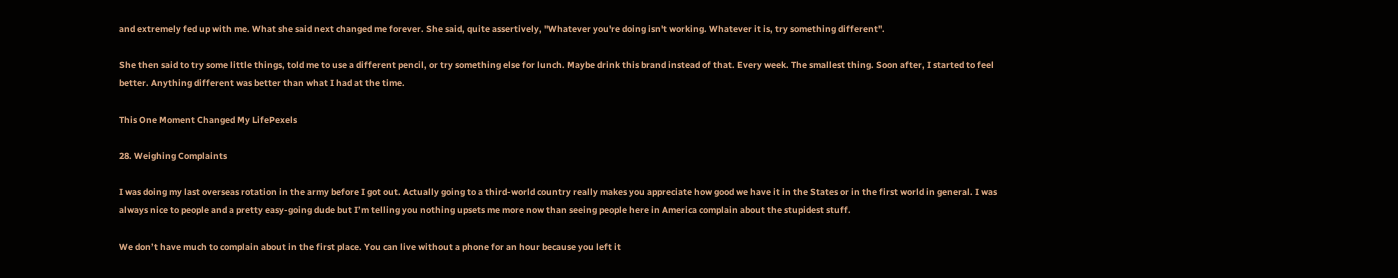and extremely fed up with me. What she said next changed me forever. She said, quite assertively, "Whatever you're doing isn't working. Whatever it is, try something different".

She then said to try some little things, told me to use a different pencil, or try something else for lunch. Maybe drink this brand instead of that. Every week. The smallest thing. Soon after, I started to feel better. Anything different was better than what I had at the time.

This One Moment Changed My LifePexels

28. Weighing Complaints

I was doing my last overseas rotation in the army before I got out. Actually going to a third-world country really makes you appreciate how good we have it in the States or in the first world in general. I was always nice to people and a pretty easy-going dude but I’m telling you nothing upsets me more now than seeing people here in America complain about the stupidest stuff.

We don’t have much to complain about in the first place. You can live without a phone for an hour because you left it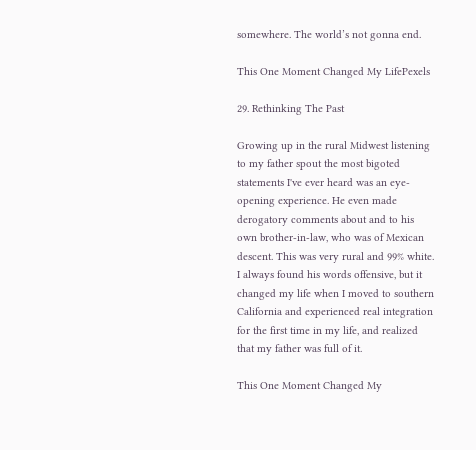somewhere. The world’s not gonna end.

This One Moment Changed My LifePexels

29. Rethinking The Past

Growing up in the rural Midwest listening to my father spout the most bigoted statements I've ever heard was an eye-opening experience. He even made derogatory comments about and to his own brother-in-law, who was of Mexican descent. This was very rural and 99% white. I always found his words offensive, but it changed my life when I moved to southern California and experienced real integration for the first time in my life, and realized that my father was full of it.

This One Moment Changed My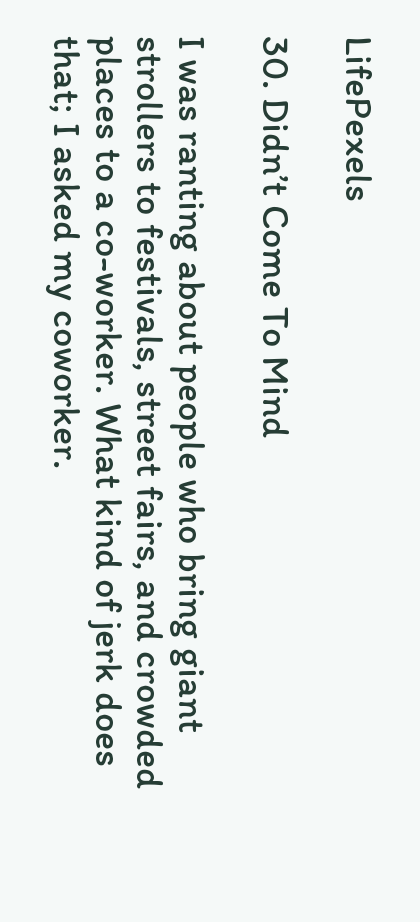LifePexels

30. Didn’t Come To Mind

I was ranting about people who bring giant strollers to festivals, street fairs, and crowded places to a co-worker. What kind of jerk does that; I asked my coworker.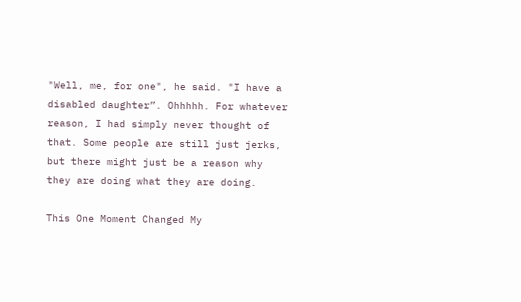"Well, me, for one", he said. "I have a disabled daughter”. Ohhhhh. For whatever reason, I had simply never thought of that. Some people are still just jerks, but there might just be a reason why they are doing what they are doing.

This One Moment Changed My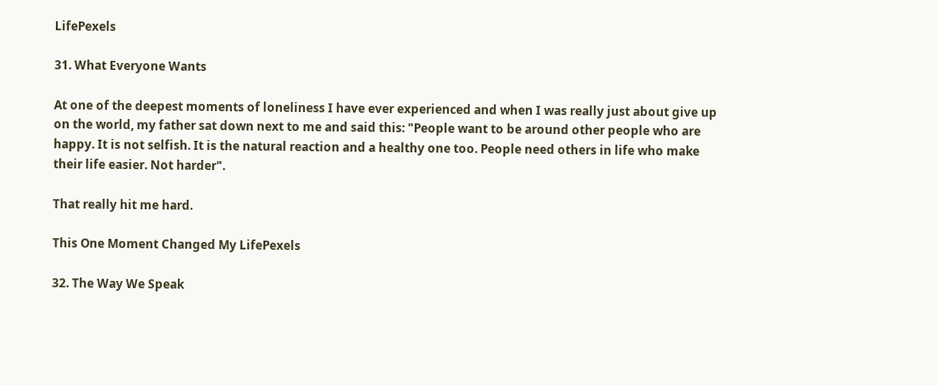LifePexels

31. What Everyone Wants

At one of the deepest moments of loneliness I have ever experienced and when I was really just about give up on the world, my father sat down next to me and said this: "People want to be around other people who are happy. It is not selfish. It is the natural reaction and a healthy one too. People need others in life who make their life easier. Not harder".

That really hit me hard.

This One Moment Changed My LifePexels

32. The Way We Speak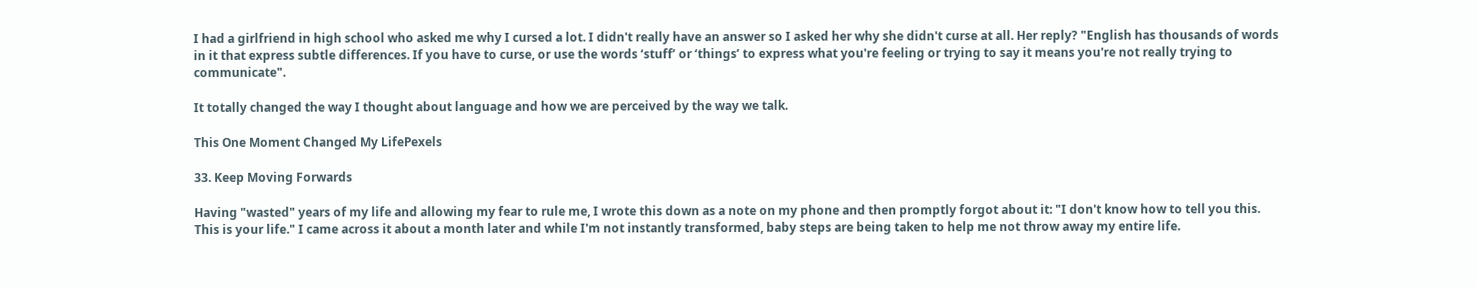I had a girlfriend in high school who asked me why I cursed a lot. I didn't really have an answer so I asked her why she didn't curse at all. Her reply? "English has thousands of words in it that express subtle differences. If you have to curse, or use the words ‘stuff’ or ‘things’ to express what you're feeling or trying to say it means you're not really trying to communicate".

It totally changed the way I thought about language and how we are perceived by the way we talk.

This One Moment Changed My LifePexels

33. Keep Moving Forwards

Having "wasted" years of my life and allowing my fear to rule me, I wrote this down as a note on my phone and then promptly forgot about it: "I don't know how to tell you this. This is your life." I came across it about a month later and while I'm not instantly transformed, baby steps are being taken to help me not throw away my entire life.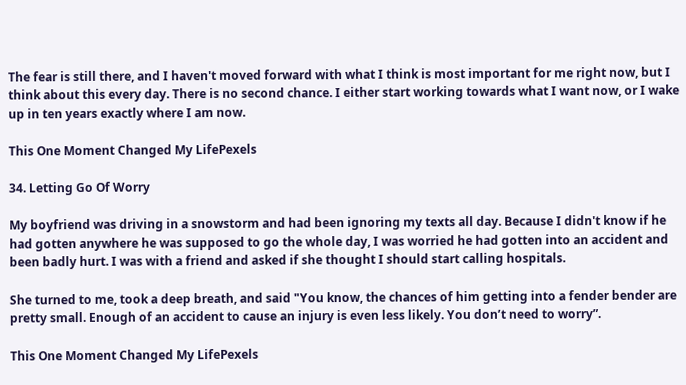The fear is still there, and I haven't moved forward with what I think is most important for me right now, but I think about this every day. There is no second chance. I either start working towards what I want now, or I wake up in ten years exactly where I am now.

This One Moment Changed My LifePexels

34. Letting Go Of Worry

My boyfriend was driving in a snowstorm and had been ignoring my texts all day. Because I didn't know if he had gotten anywhere he was supposed to go the whole day, I was worried he had gotten into an accident and been badly hurt. I was with a friend and asked if she thought I should start calling hospitals.

She turned to me, took a deep breath, and said "You know, the chances of him getting into a fender bender are pretty small. Enough of an accident to cause an injury is even less likely. You don’t need to worry”.

This One Moment Changed My LifePexels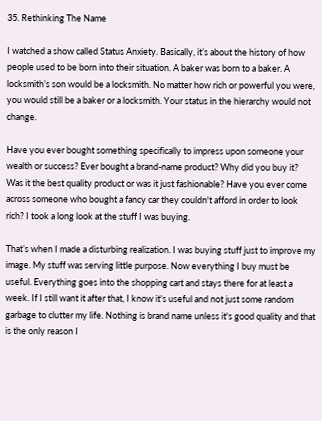35. Rethinking The Name

I watched a show called Status Anxiety. Basically, it’s about the history of how people used to be born into their situation. A baker was born to a baker. A locksmith’s son would be a locksmith. No matter how rich or powerful you were, you would still be a baker or a locksmith. Your status in the hierarchy would not change.

Have you ever bought something specifically to impress upon someone your wealth or success? Ever bought a brand-name product? Why did you buy it? Was it the best quality product or was it just fashionable? Have you ever come across someone who bought a fancy car they couldn't afford in order to look rich? I took a long look at the stuff I was buying.

That’s when I made a disturbing realization. I was buying stuff just to improve my image. My stuff was serving little purpose. Now everything I buy must be useful. Everything goes into the shopping cart and stays there for at least a week. If I still want it after that, I know it's useful and not just some random garbage to clutter my life. Nothing is brand name unless it's good quality and that is the only reason I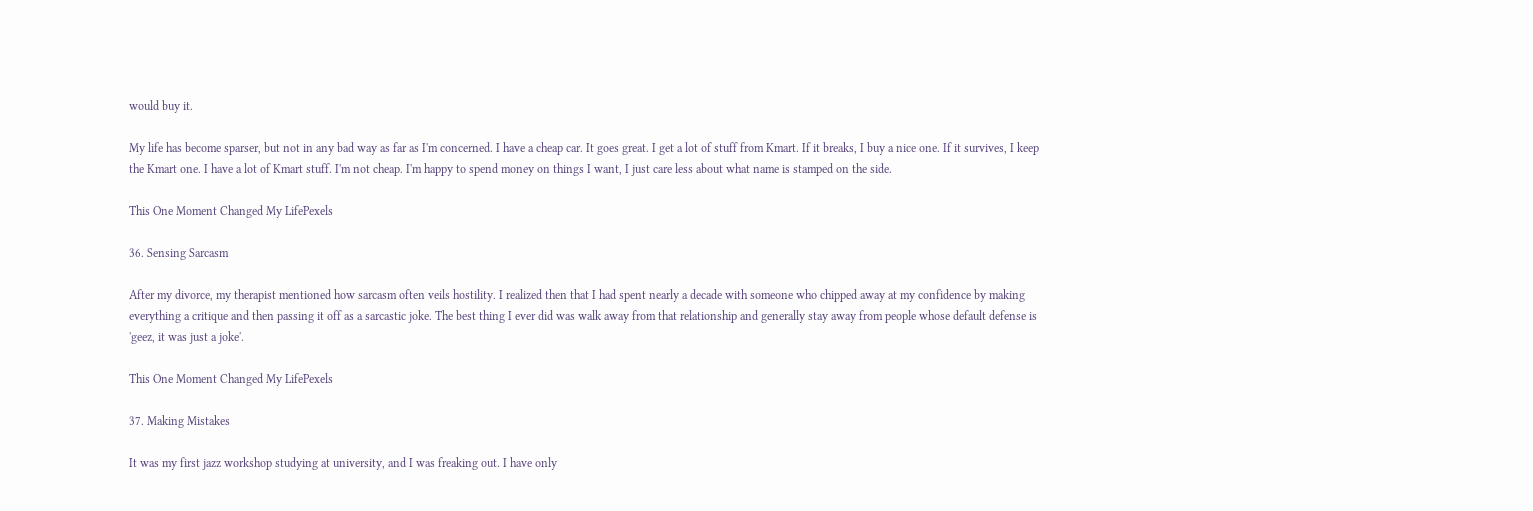would buy it.

My life has become sparser, but not in any bad way as far as I'm concerned. I have a cheap car. It goes great. I get a lot of stuff from Kmart. If it breaks, I buy a nice one. If it survives, I keep the Kmart one. I have a lot of Kmart stuff. I'm not cheap. I'm happy to spend money on things I want, I just care less about what name is stamped on the side.

This One Moment Changed My LifePexels

36. Sensing Sarcasm

After my divorce, my therapist mentioned how sarcasm often veils hostility. I realized then that I had spent nearly a decade with someone who chipped away at my confidence by making everything a critique and then passing it off as a sarcastic joke. The best thing I ever did was walk away from that relationship and generally stay away from people whose default defense is 'geez, it was just a joke'.

This One Moment Changed My LifePexels

37. Making Mistakes

It was my first jazz workshop studying at university, and I was freaking out. I have only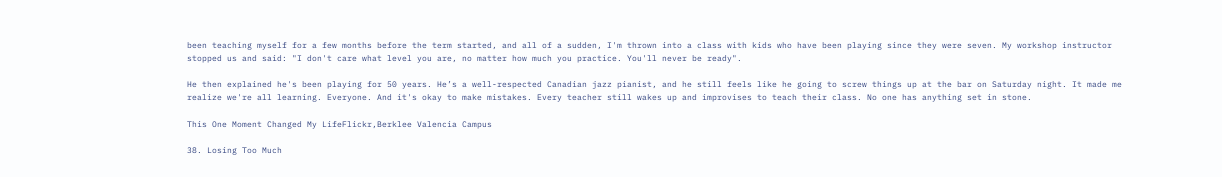been teaching myself for a few months before the term started, and all of a sudden, I'm thrown into a class with kids who have been playing since they were seven. My workshop instructor stopped us and said: "I don't care what level you are, no matter how much you practice. You'll never be ready".

He then explained he's been playing for 50 years. He’s a well-respected Canadian jazz pianist, and he still feels like he going to screw things up at the bar on Saturday night. It made me realize we're all learning. Everyone. And it's okay to make mistakes. Every teacher still wakes up and improvises to teach their class. No one has anything set in stone.

This One Moment Changed My LifeFlickr,Berklee Valencia Campus

38. Losing Too Much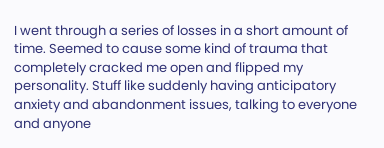I went through a series of losses in a short amount of time. Seemed to cause some kind of trauma that completely cracked me open and flipped my personality. Stuff like suddenly having anticipatory anxiety and abandonment issues, talking to everyone and anyone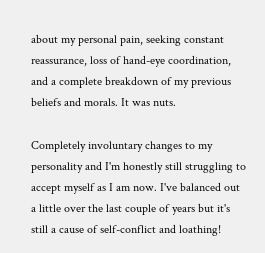about my personal pain, seeking constant reassurance, loss of hand-eye coordination, and a complete breakdown of my previous beliefs and morals. It was nuts.

Completely involuntary changes to my personality and I'm honestly still struggling to accept myself as I am now. I've balanced out a little over the last couple of years but it's still a cause of self-conflict and loathing!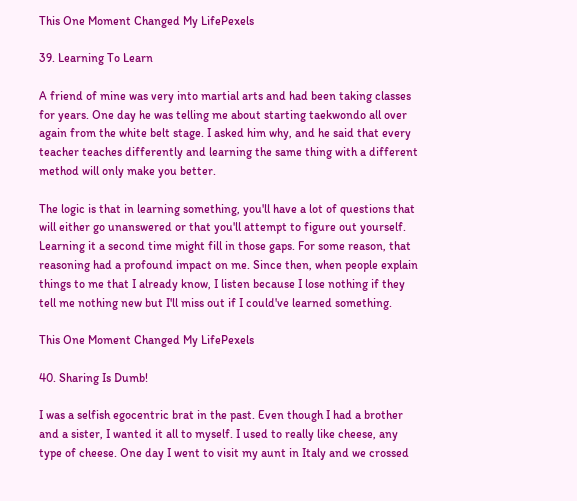This One Moment Changed My LifePexels

39. Learning To Learn

A friend of mine was very into martial arts and had been taking classes for years. One day he was telling me about starting taekwondo all over again from the white belt stage. I asked him why, and he said that every teacher teaches differently and learning the same thing with a different method will only make you better.

The logic is that in learning something, you'll have a lot of questions that will either go unanswered or that you'll attempt to figure out yourself. Learning it a second time might fill in those gaps. For some reason, that reasoning had a profound impact on me. Since then, when people explain things to me that I already know, I listen because I lose nothing if they tell me nothing new but I'll miss out if I could've learned something.

This One Moment Changed My LifePexels

40. Sharing Is Dumb!

I was a selfish egocentric brat in the past. Even though I had a brother and a sister, I wanted it all to myself. I used to really like cheese, any type of cheese. One day I went to visit my aunt in Italy and we crossed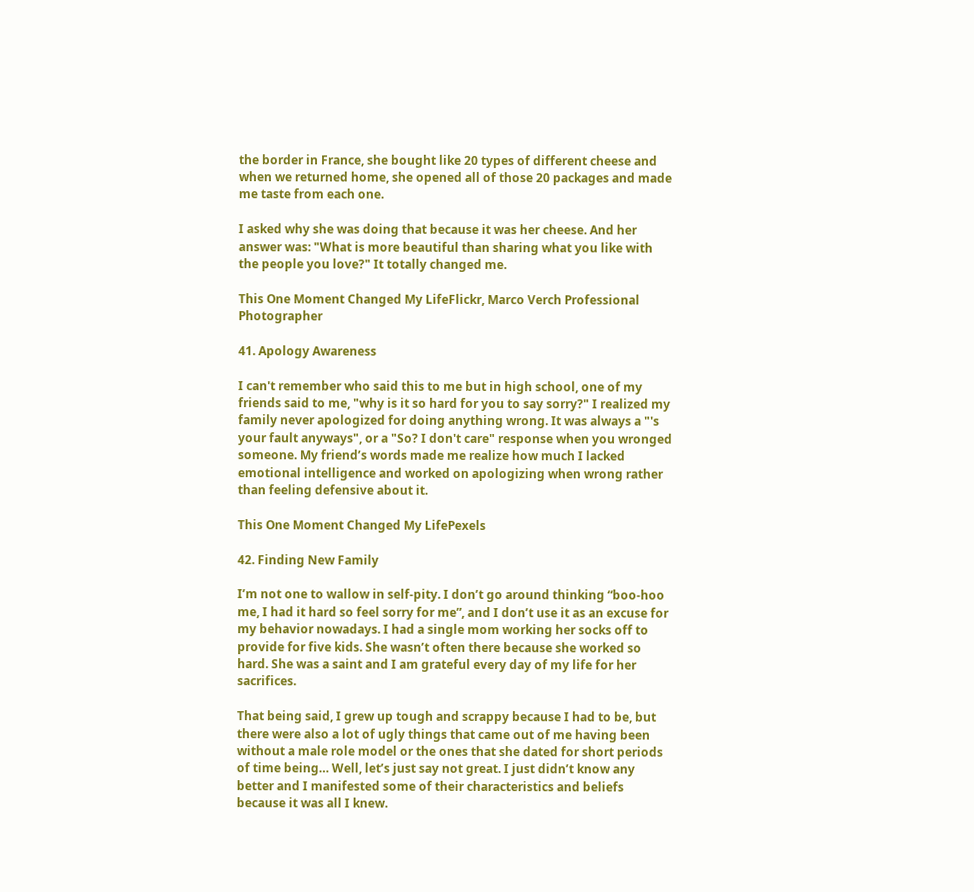the border in France, she bought like 20 types of different cheese and when we returned home, she opened all of those 20 packages and made me taste from each one.

I asked why she was doing that because it was her cheese. And her answer was: "What is more beautiful than sharing what you like with the people you love?" It totally changed me.

This One Moment Changed My LifeFlickr, Marco Verch Professional Photographer

41. Apology Awareness

I can't remember who said this to me but in high school, one of my friends said to me, "why is it so hard for you to say sorry?" I realized my family never apologized for doing anything wrong. It was always a "'s your fault anyways", or a "So? I don't care" response when you wronged someone. My friend’s words made me realize how much I lacked emotional intelligence and worked on apologizing when wrong rather than feeling defensive about it.

This One Moment Changed My LifePexels

42. Finding New Family

I’m not one to wallow in self-pity. I don’t go around thinking “boo-hoo me, I had it hard so feel sorry for me”, and I don’t use it as an excuse for my behavior nowadays. I had a single mom working her socks off to provide for five kids. She wasn’t often there because she worked so hard. She was a saint and I am grateful every day of my life for her sacrifices.

That being said, I grew up tough and scrappy because I had to be, but there were also a lot of ugly things that came out of me having been without a male role model or the ones that she dated for short periods of time being… Well, let’s just say not great. I just didn’t know any better and I manifested some of their characteristics and beliefs because it was all I knew.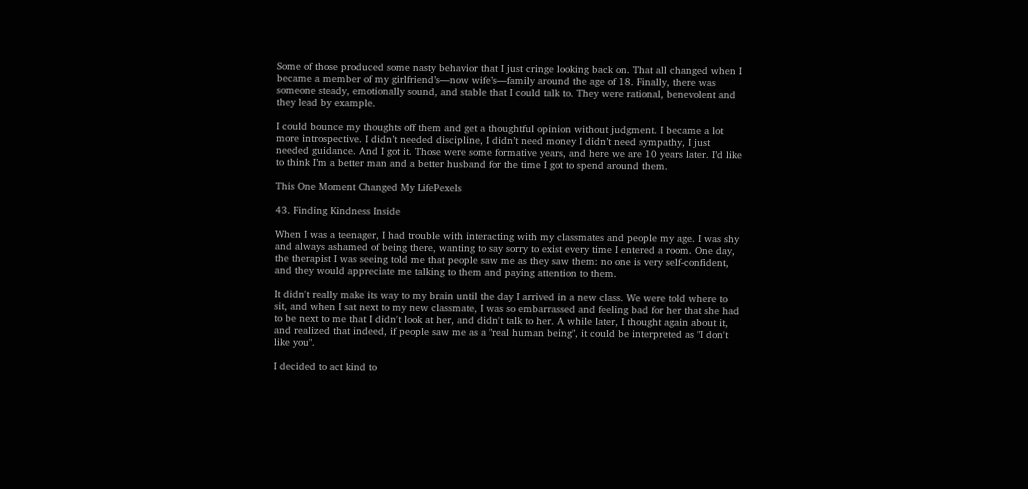Some of those produced some nasty behavior that I just cringe looking back on. That all changed when I became a member of my girlfriend’s—now wife’s—family around the age of 18. Finally, there was someone steady, emotionally sound, and stable that I could talk to. They were rational, benevolent and they lead by example.

I could bounce my thoughts off them and get a thoughtful opinion without judgment. I became a lot more introspective. I didn’t needed discipline, I didn’t need money I didn’t need sympathy, I just needed guidance. And I got it. Those were some formative years, and here we are 10 years later. I’d like to think I’m a better man and a better husband for the time I got to spend around them.

This One Moment Changed My LifePexels

43. Finding Kindness Inside

When I was a teenager, I had trouble with interacting with my classmates and people my age. I was shy and always ashamed of being there, wanting to say sorry to exist every time I entered a room. One day, the therapist I was seeing told me that people saw me as they saw them: no one is very self-confident, and they would appreciate me talking to them and paying attention to them.

It didn't really make its way to my brain until the day I arrived in a new class. We were told where to sit, and when I sat next to my new classmate, I was so embarrassed and feeling bad for her that she had to be next to me that I didn't look at her, and didn't talk to her. A while later, I thought again about it, and realized that indeed, if people saw me as a "real human being", it could be interpreted as "I don't like you".

I decided to act kind to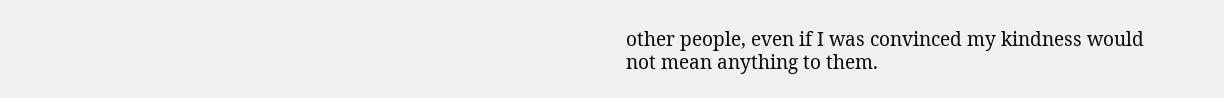other people, even if I was convinced my kindness would not mean anything to them.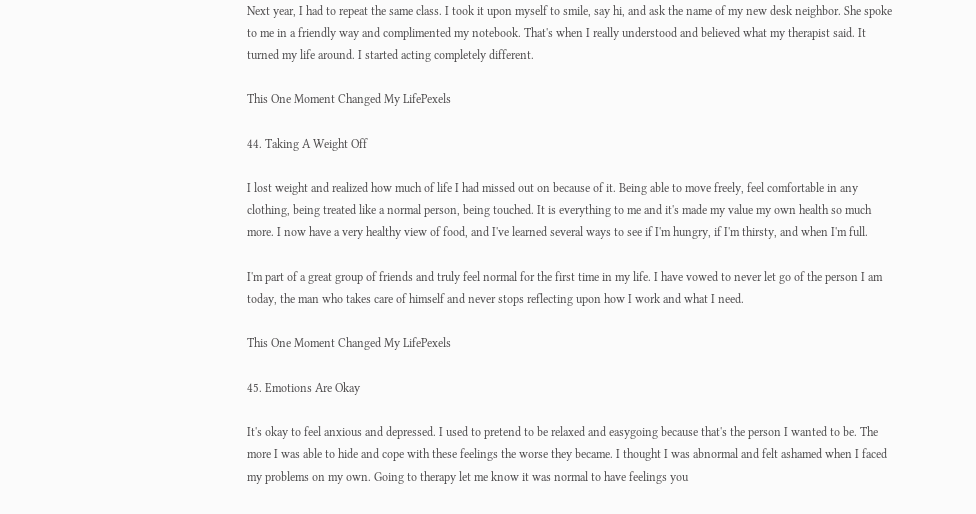Next year, I had to repeat the same class. I took it upon myself to smile, say hi, and ask the name of my new desk neighbor. She spoke to me in a friendly way and complimented my notebook. That's when I really understood and believed what my therapist said. It turned my life around. I started acting completely different.

This One Moment Changed My LifePexels

44. Taking A Weight Off

I lost weight and realized how much of life I had missed out on because of it. Being able to move freely, feel comfortable in any clothing, being treated like a normal person, being touched. It is everything to me and it's made my value my own health so much more. I now have a very healthy view of food, and I've learned several ways to see if I'm hungry, if I'm thirsty, and when I'm full.

I'm part of a great group of friends and truly feel normal for the first time in my life. I have vowed to never let go of the person I am today, the man who takes care of himself and never stops reflecting upon how I work and what I need.

This One Moment Changed My LifePexels

45. Emotions Are Okay

It's okay to feel anxious and depressed. I used to pretend to be relaxed and easygoing because that's the person I wanted to be. The more I was able to hide and cope with these feelings the worse they became. I thought I was abnormal and felt ashamed when I faced my problems on my own. Going to therapy let me know it was normal to have feelings you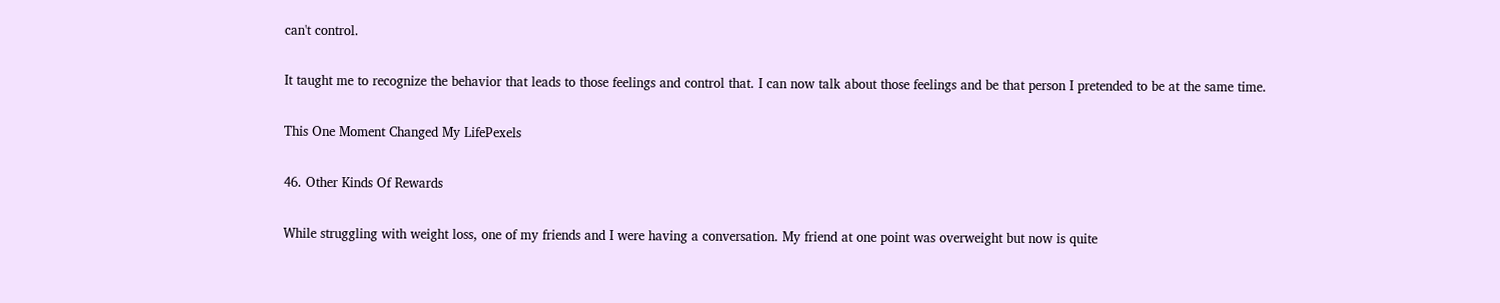can't control.

It taught me to recognize the behavior that leads to those feelings and control that. I can now talk about those feelings and be that person I pretended to be at the same time.

This One Moment Changed My LifePexels

46. Other Kinds Of Rewards

While struggling with weight loss, one of my friends and I were having a conversation. My friend at one point was overweight but now is quite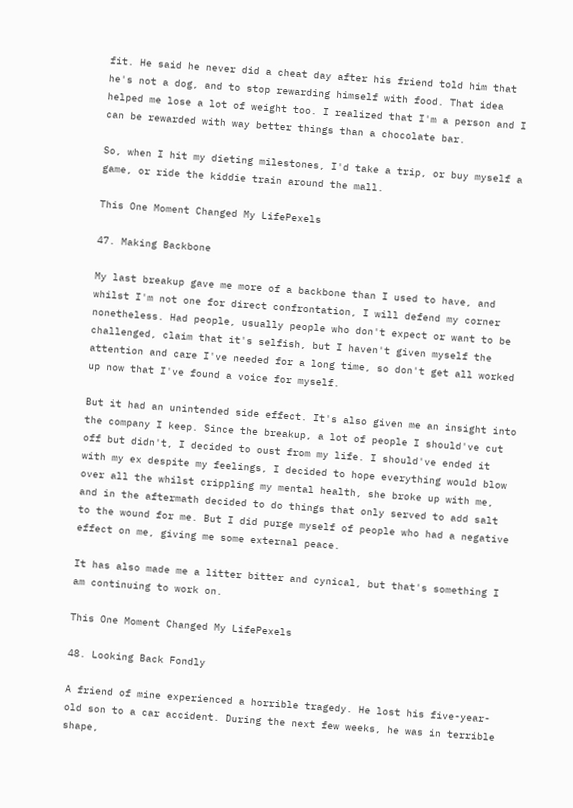fit. He said he never did a cheat day after his friend told him that he's not a dog, and to stop rewarding himself with food. That idea helped me lose a lot of weight too. I realized that I'm a person and I can be rewarded with way better things than a chocolate bar.

So, when I hit my dieting milestones, I'd take a trip, or buy myself a game, or ride the kiddie train around the mall.

This One Moment Changed My LifePexels

47. Making Backbone

My last breakup gave me more of a backbone than I used to have, and whilst I'm not one for direct confrontation, I will defend my corner nonetheless. Had people, usually people who don't expect or want to be challenged, claim that it's selfish, but I haven't given myself the attention and care I've needed for a long time, so don't get all worked up now that I've found a voice for myself.

But it had an unintended side effect. It's also given me an insight into the company I keep. Since the breakup, a lot of people I should've cut off but didn't, I decided to oust from my life. I should've ended it with my ex despite my feelings, I decided to hope everything would blow over all the whilst crippling my mental health, she broke up with me, and in the aftermath decided to do things that only served to add salt to the wound for me. But I did purge myself of people who had a negative effect on me, giving me some external peace.

It has also made me a litter bitter and cynical, but that's something I am continuing to work on.

This One Moment Changed My LifePexels

48. Looking Back Fondly

A friend of mine experienced a horrible tragedy. He lost his five-year-old son to a car accident. During the next few weeks, he was in terrible shape,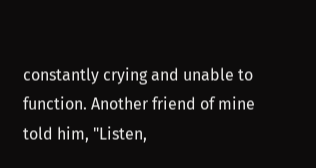constantly crying and unable to function. Another friend of mine told him, "Listen,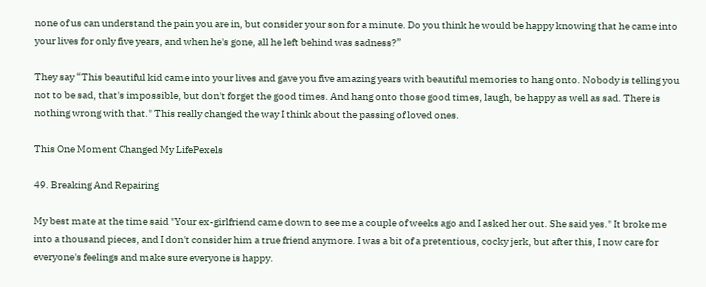none of us can understand the pain you are in, but consider your son for a minute. Do you think he would be happy knowing that he came into your lives for only five years, and when he's gone, all he left behind was sadness?”

They say “This beautiful kid came into your lives and gave you five amazing years with beautiful memories to hang onto. Nobody is telling you not to be sad, that's impossible, but don't forget the good times. And hang onto those good times, laugh, be happy as well as sad. There is nothing wrong with that." This really changed the way I think about the passing of loved ones.

This One Moment Changed My LifePexels

49. Breaking And Repairing

My best mate at the time said "Your ex-girlfriend came down to see me a couple of weeks ago and I asked her out. She said yes." It broke me into a thousand pieces, and I don't consider him a true friend anymore. I was a bit of a pretentious, cocky jerk, but after this, I now care for everyone's feelings and make sure everyone is happy.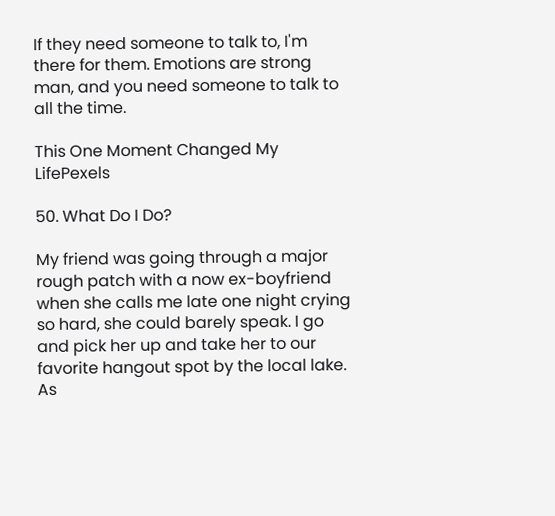If they need someone to talk to, I'm there for them. Emotions are strong man, and you need someone to talk to all the time.

This One Moment Changed My LifePexels

50. What Do I Do?

My friend was going through a major rough patch with a now ex-boyfriend when she calls me late one night crying so hard, she could barely speak. I go and pick her up and take her to our favorite hangout spot by the local lake. As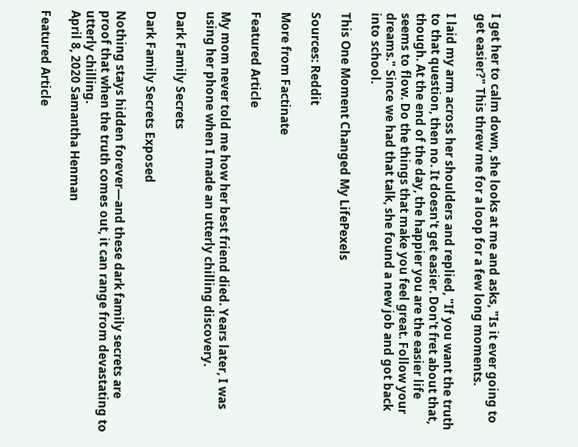I get her to calm down, she looks at me and asks, "Is it ever going to get easier?" This threw me for a loop for a few long moments.

I laid my arm across her shoulders and replied, "If you want the truth to that question, then no. It doesn't get easier. Don't fret about that, though. At the end of the day, the happier you are the easier life seems to flow. Do the things that make you feel great. Follow your dreams." Since we had that talk, she found a new job and got back into school.

This One Moment Changed My LifePexels

Sources: Reddit

More from Factinate

Featured Article

My mom never told me how her best friend died. Years later, I was using her phone when I made an utterly chilling discovery.

Dark Family Secrets

Dark Family Secrets Exposed

Nothing stays hidden forever—and these dark family secrets are proof that when the truth comes out, it can range from devastating to utterly chilling.
April 8, 2020 Samantha Henman

Featured Article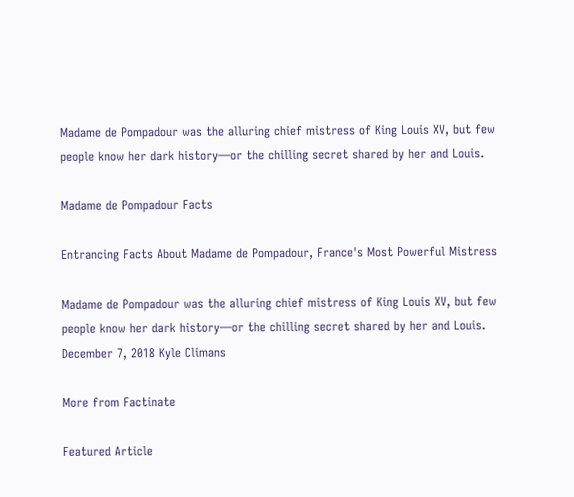Madame de Pompadour was the alluring chief mistress of King Louis XV, but few people know her dark history—or the chilling secret shared by her and Louis.

Madame de Pompadour Facts

Entrancing Facts About Madame de Pompadour, France's Most Powerful Mistress

Madame de Pompadour was the alluring chief mistress of King Louis XV, but few people know her dark history—or the chilling secret shared by her and Louis.
December 7, 2018 Kyle Climans

More from Factinate

Featured Article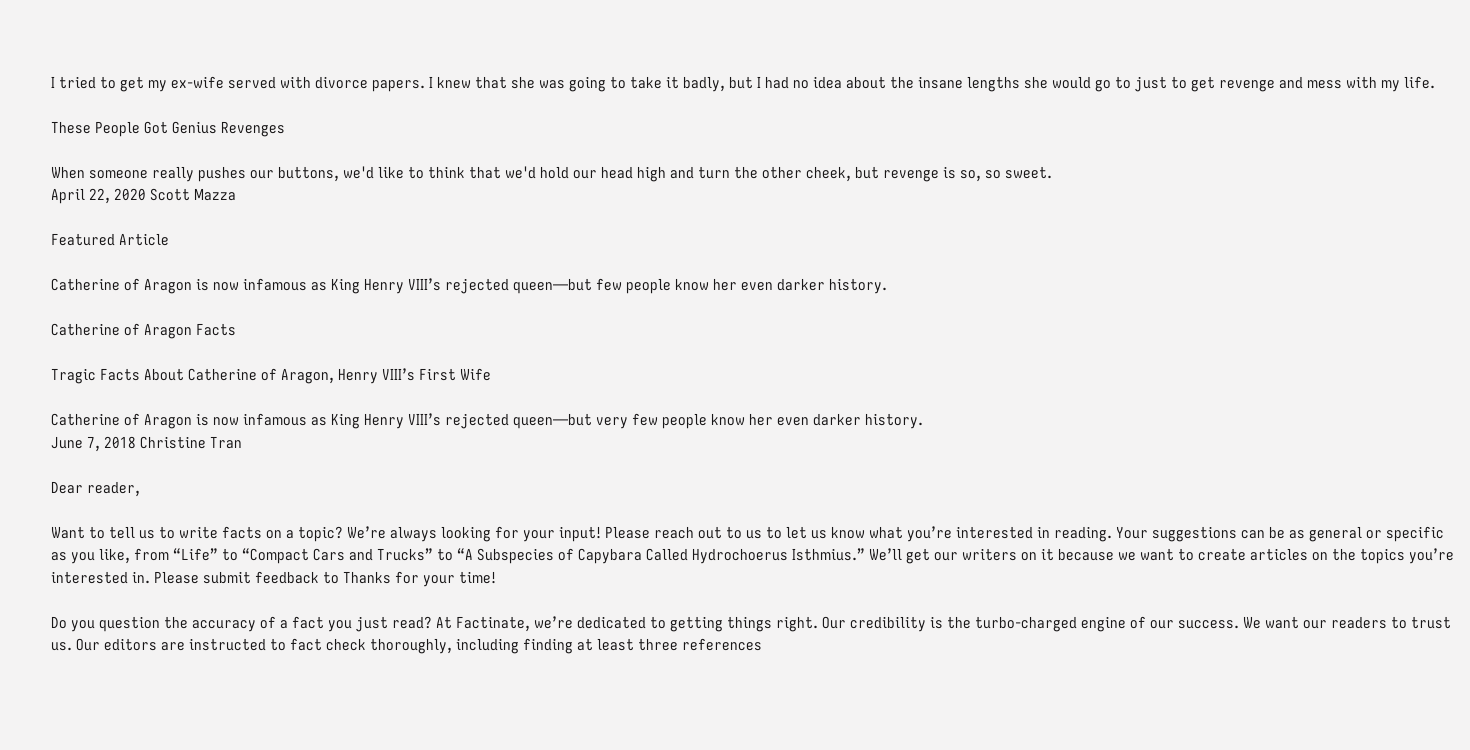I tried to get my ex-wife served with divorce papers. I knew that she was going to take it badly, but I had no idea about the insane lengths she would go to just to get revenge and mess with my life.

These People Got Genius Revenges

When someone really pushes our buttons, we'd like to think that we'd hold our head high and turn the other cheek, but revenge is so, so sweet.
April 22, 2020 Scott Mazza

Featured Article

Catherine of Aragon is now infamous as King Henry VIII’s rejected queen—but few people know her even darker history.

Catherine of Aragon Facts

Tragic Facts About Catherine of Aragon, Henry VIII’s First Wife

Catherine of Aragon is now infamous as King Henry VIII’s rejected queen—but very few people know her even darker history.
June 7, 2018 Christine Tran

Dear reader,

Want to tell us to write facts on a topic? We’re always looking for your input! Please reach out to us to let us know what you’re interested in reading. Your suggestions can be as general or specific as you like, from “Life” to “Compact Cars and Trucks” to “A Subspecies of Capybara Called Hydrochoerus Isthmius.” We’ll get our writers on it because we want to create articles on the topics you’re interested in. Please submit feedback to Thanks for your time!

Do you question the accuracy of a fact you just read? At Factinate, we’re dedicated to getting things right. Our credibility is the turbo-charged engine of our success. We want our readers to trust us. Our editors are instructed to fact check thoroughly, including finding at least three references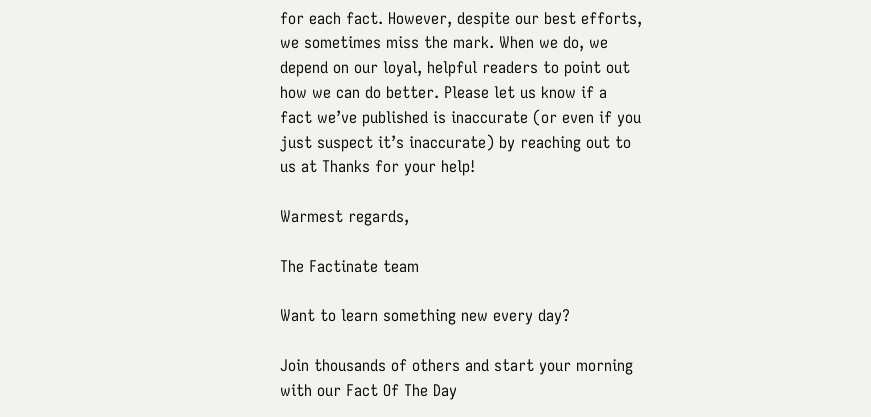for each fact. However, despite our best efforts, we sometimes miss the mark. When we do, we depend on our loyal, helpful readers to point out how we can do better. Please let us know if a fact we’ve published is inaccurate (or even if you just suspect it’s inaccurate) by reaching out to us at Thanks for your help!

Warmest regards,

The Factinate team

Want to learn something new every day?

Join thousands of others and start your morning with our Fact Of The Day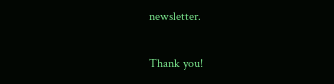newsletter.

Thank you!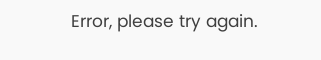Error, please try again.